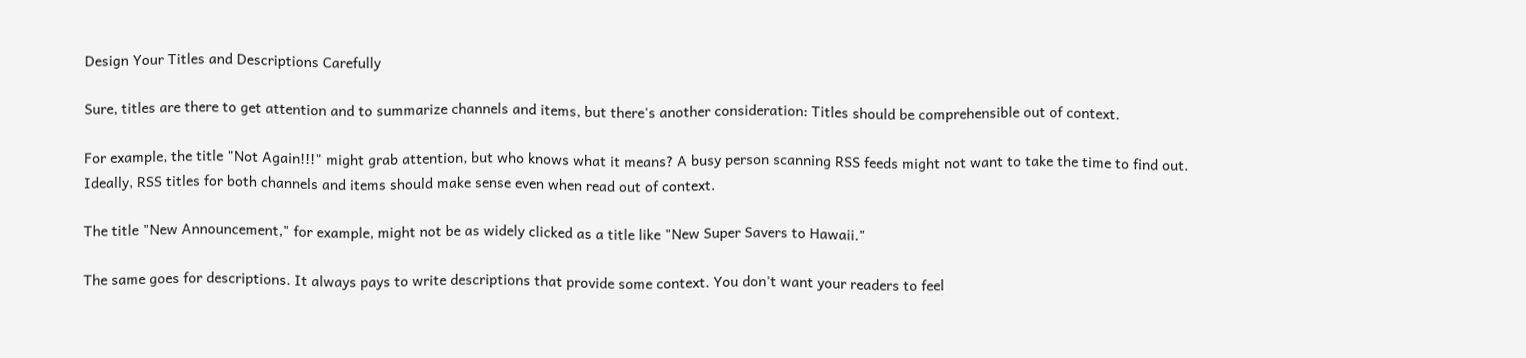Design Your Titles and Descriptions Carefully

Sure, titles are there to get attention and to summarize channels and items, but there's another consideration: Titles should be comprehensible out of context.

For example, the title "Not Again!!!" might grab attention, but who knows what it means? A busy person scanning RSS feeds might not want to take the time to find out. Ideally, RSS titles for both channels and items should make sense even when read out of context.

The title "New Announcement," for example, might not be as widely clicked as a title like "New Super Savers to Hawaii."

The same goes for descriptions. It always pays to write descriptions that provide some context. You don't want your readers to feel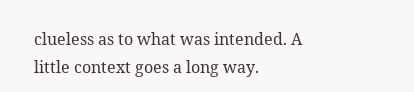clueless as to what was intended. A little context goes a long way.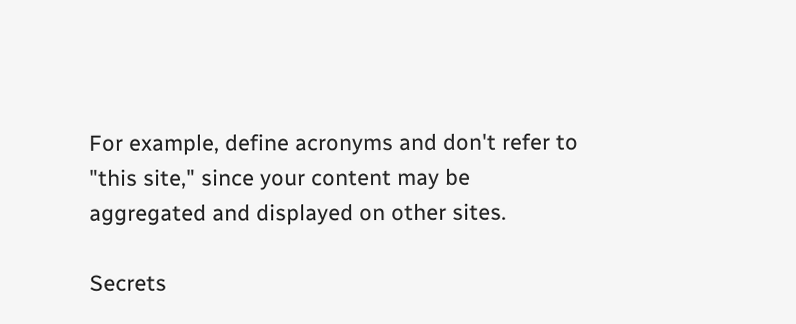For example, define acronyms and don't refer to "this site," since your content may be aggregated and displayed on other sites.

Secrets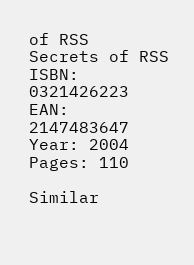of RSS
Secrets of RSS
ISBN: 0321426223
EAN: 2147483647
Year: 2004
Pages: 110

Similar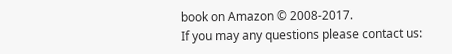book on Amazon © 2008-2017.
If you may any questions please contact us: